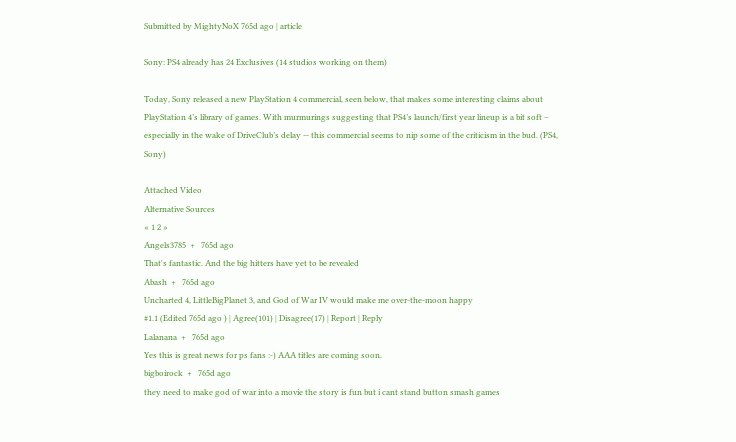Submitted by MightyNoX 765d ago | article

Sony: PS4 already has 24 Exclusives (14 studios working on them)

Today, Sony released a new PlayStation 4 commercial, seen below, that makes some interesting claims about PlayStation 4’s library of games. With murmurings suggesting that PS4’s launch/first year lineup is a bit soft – especially in the wake of DriveClub’s delay -- this commercial seems to nip some of the criticism in the bud. (PS4, Sony)

Attached Video
Alternative Sources
« 1 2 »
Angels3785  +   765d ago
That's fantastic. And the big hitters have yet to be revealed
Abash  +   765d ago
Uncharted 4, LittleBigPlanet 3, and God of War IV would make me over-the-moon happy
#1.1 (Edited 765d ago ) | Agree(101) | Disagree(17) | Report | Reply
Lalanana  +   765d ago
Yes this is great news for ps fans :-) AAA titles are coming soon.
bigboirock  +   765d ago
they need to make god of war into a movie the story is fun but i cant stand button smash games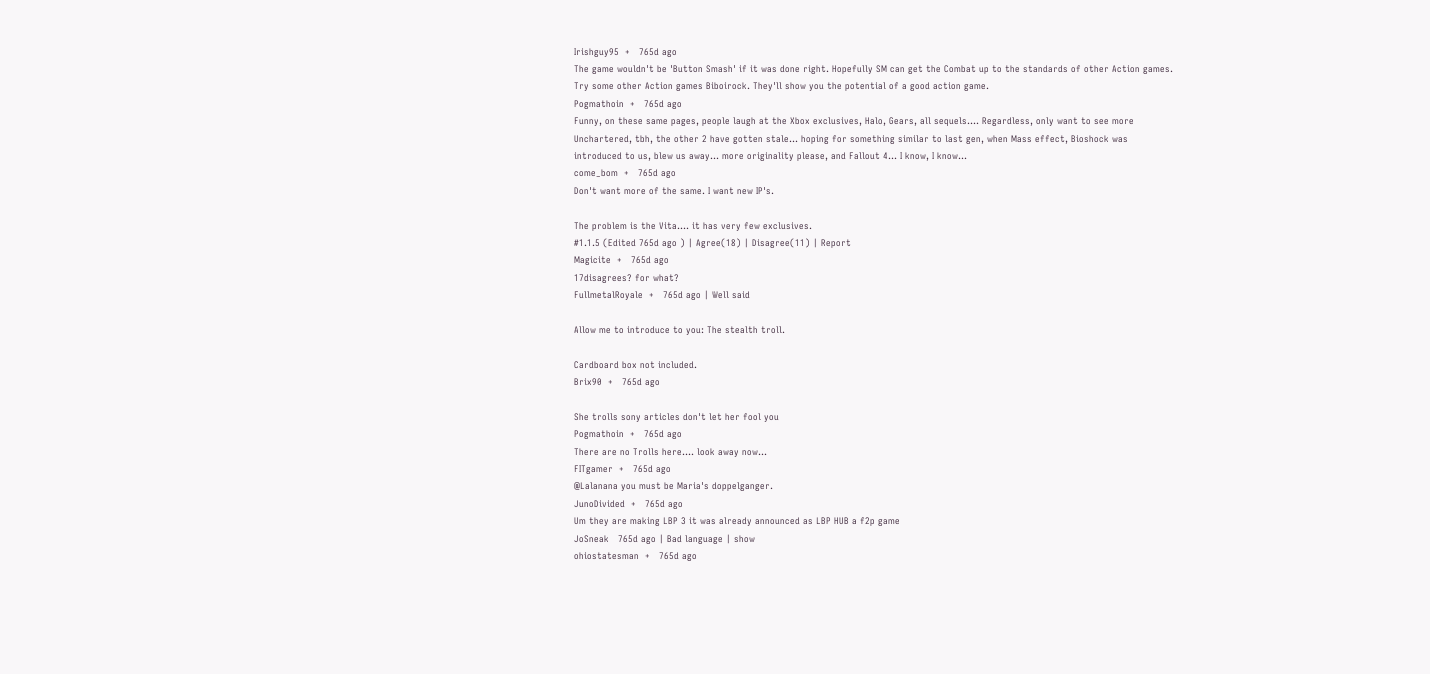Irishguy95  +   765d ago
The game wouldn't be 'Button Smash' if it was done right. Hopefully SM can get the Combat up to the standards of other Action games. Try some other Action games Biboirock. They'll show you the potential of a good action game.
Pogmathoin  +   765d ago
Funny, on these same pages, people laugh at the Xbox exclusives, Halo, Gears, all sequels.... Regardless, only want to see more Unchartered, tbh, the other 2 have gotten stale... hoping for something similar to last gen, when Mass effect, Bioshock was introduced to us, blew us away... more originality please, and Fallout 4... I know, I know...
come_bom  +   765d ago
Don't want more of the same. I want new IP's.

The problem is the Vita.... it has very few exclusives.
#1.1.5 (Edited 765d ago ) | Agree(18) | Disagree(11) | Report
Magicite  +   765d ago
17disagrees? for what?
FullmetalRoyale  +   765d ago | Well said

Allow me to introduce to you: The stealth troll.

Cardboard box not included.
Brix90  +   765d ago

She trolls sony articles don't let her fool you
Pogmathoin  +   765d ago
There are no Trolls here.... look away now...
FITgamer  +   765d ago
@Lalanana you must be Maria's doppelganger.
JunoDivided  +   765d ago
Um they are making LBP 3 it was already announced as LBP HUB a f2p game
JoSneak   765d ago | Bad language | show
ohiostatesman  +   765d ago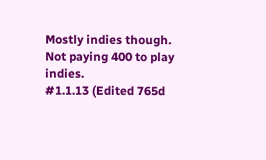Mostly indies though. Not paying 400 to play indies.
#1.1.13 (Edited 765d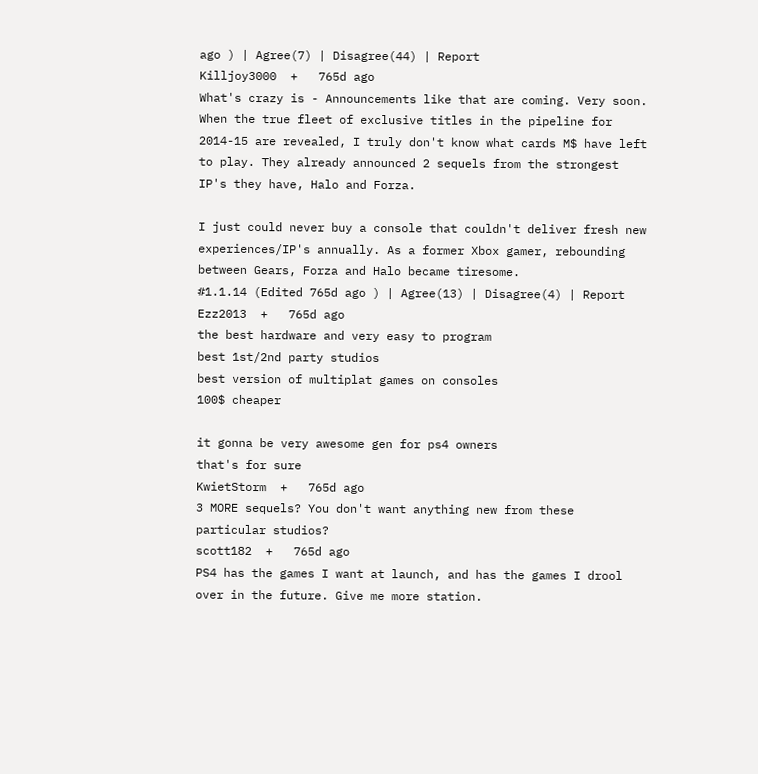ago ) | Agree(7) | Disagree(44) | Report
Killjoy3000  +   765d ago
What's crazy is - Announcements like that are coming. Very soon. When the true fleet of exclusive titles in the pipeline for 2014-15 are revealed, I truly don't know what cards M$ have left to play. They already announced 2 sequels from the strongest IP's they have, Halo and Forza.

I just could never buy a console that couldn't deliver fresh new experiences/IP's annually. As a former Xbox gamer, rebounding between Gears, Forza and Halo became tiresome.
#1.1.14 (Edited 765d ago ) | Agree(13) | Disagree(4) | Report
Ezz2013  +   765d ago
the best hardware and very easy to program
best 1st/2nd party studios
best version of multiplat games on consoles
100$ cheaper

it gonna be very awesome gen for ps4 owners
that's for sure
KwietStorm  +   765d ago
3 MORE sequels? You don't want anything new from these particular studios?
scott182  +   765d ago
PS4 has the games I want at launch, and has the games I drool over in the future. Give me more station.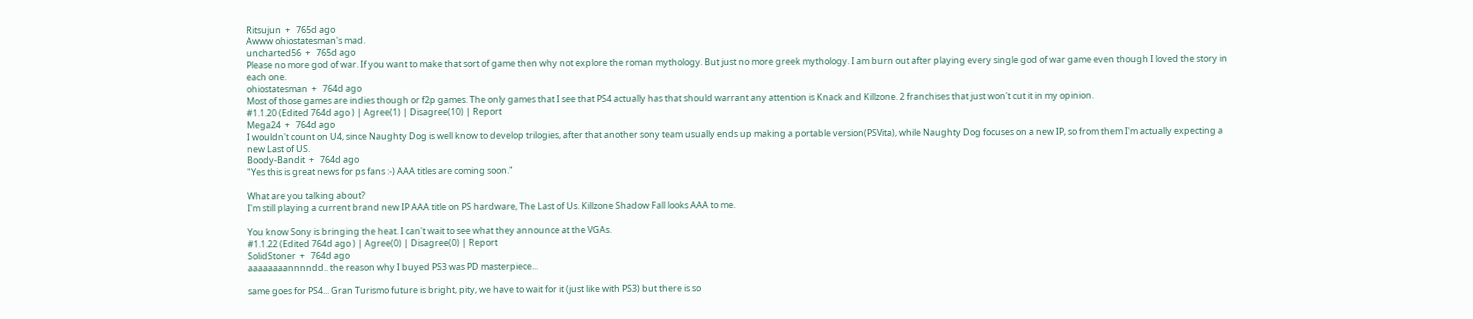Ritsujun  +   765d ago
Awww ohiostatesman's mad.
uncharted56  +   765d ago
Please no more god of war. If you want to make that sort of game then why not explore the roman mythology. But just no more greek mythology. I am burn out after playing every single god of war game even though I loved the story in each one.
ohiostatesman  +   764d ago
Most of those games are indies though or f2p games. The only games that I see that PS4 actually has that should warrant any attention is Knack and Killzone. 2 franchises that just won't cut it in my opinion.
#1.1.20 (Edited 764d ago ) | Agree(1) | Disagree(10) | Report
Mega24  +   764d ago
I wouldn't count on U4, since Naughty Dog is well know to develop trilogies, after that another sony team usually ends up making a portable version(PSVita), while Naughty Dog focuses on a new IP, so from them I'm actually expecting a new Last of US.
Boody-Bandit  +   764d ago
"Yes this is great news for ps fans :-) AAA titles are coming soon."

What are you talking about?
I'm still playing a current brand new IP AAA title on PS hardware, The Last of Us. Killzone Shadow Fall looks AAA to me.

You know Sony is bringing the heat. I can't wait to see what they announce at the VGAs.
#1.1.22 (Edited 764d ago ) | Agree(0) | Disagree(0) | Report
SolidStoner  +   764d ago
aaaaaaaannnndd.. the reason why I buyed PS3 was PD masterpiece...

same goes for PS4... Gran Turismo future is bright, pity, we have to wait for it (just like with PS3) but there is so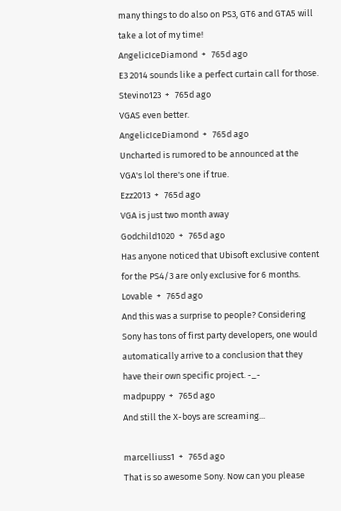many things to do also on PS3, GT6 and GTA5 will take a lot of my time!
AngelicIceDiamond  +   765d ago
E3 2014 sounds like a perfect curtain call for those.
Stevino123  +   765d ago
VGAS even better.
AngelicIceDiamond  +   765d ago
Uncharted is rumored to be announced at the VGA's lol there's one if true.
Ezz2013  +   765d ago
VGA is just two month away
Godchild1020  +   765d ago
Has anyone noticed that Ubisoft exclusive content for the PS4/3 are only exclusive for 6 months.
Lovable  +   765d ago
And this was a surprise to people? Considering Sony has tons of first party developers, one would automatically arrive to a conclusion that they have their own specific project. -_-
madpuppy  +   765d ago
And still the X-boys are screaming...

marcelliuss1  +   765d ago
That is so awesome Sony. Now can you please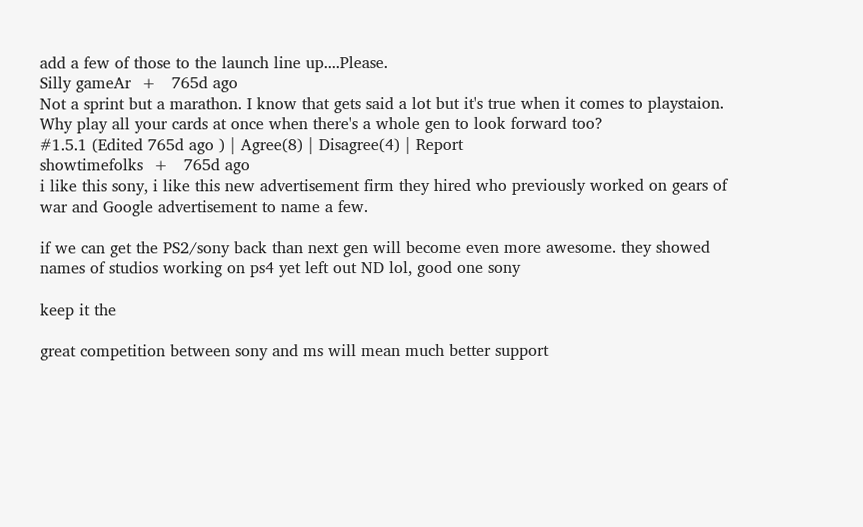add a few of those to the launch line up....Please.
Silly gameAr  +   765d ago
Not a sprint but a marathon. I know that gets said a lot but it's true when it comes to playstaion. Why play all your cards at once when there's a whole gen to look forward too?
#1.5.1 (Edited 765d ago ) | Agree(8) | Disagree(4) | Report
showtimefolks  +   765d ago
i like this sony, i like this new advertisement firm they hired who previously worked on gears of war and Google advertisement to name a few.

if we can get the PS2/sony back than next gen will become even more awesome. they showed names of studios working on ps4 yet left out ND lol, good one sony

keep it the

great competition between sony and ms will mean much better support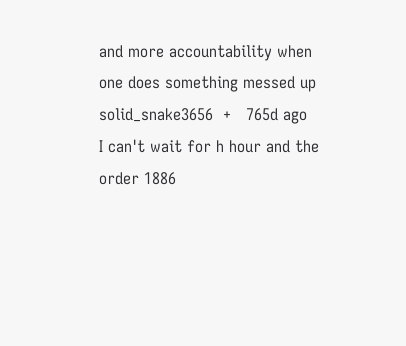and more accountability when one does something messed up
solid_snake3656  +   765d ago
I can't wait for h hour and the order 1886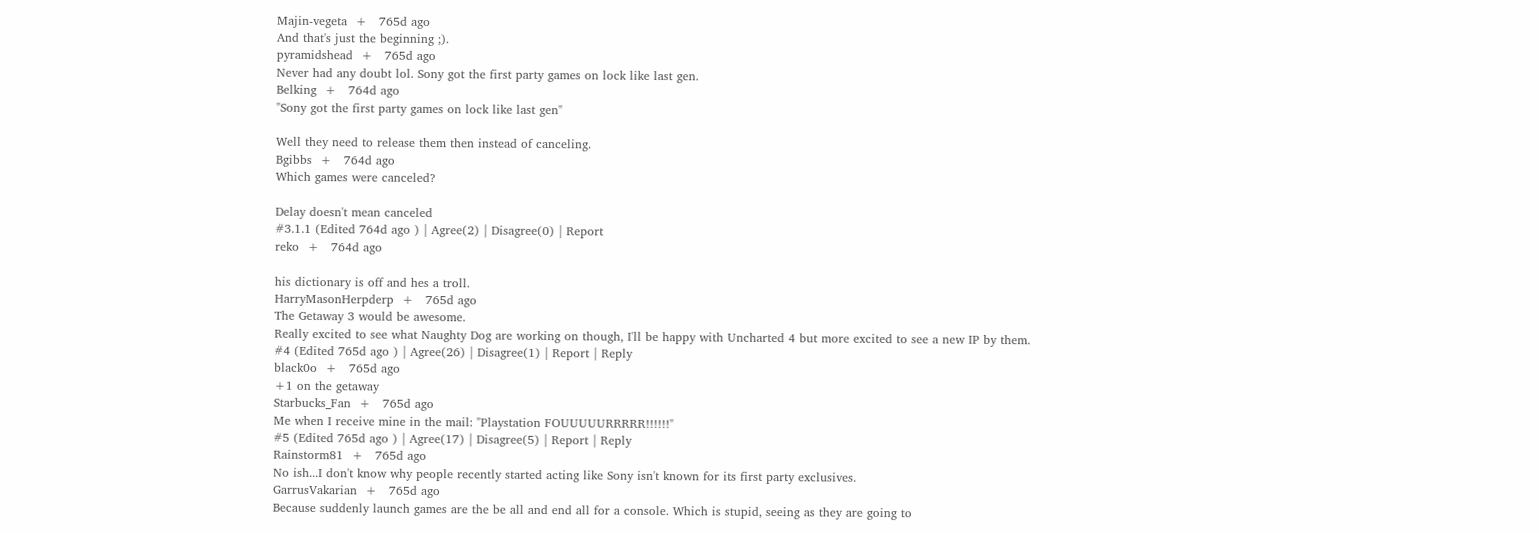Majin-vegeta  +   765d ago
And that's just the beginning ;).
pyramidshead  +   765d ago
Never had any doubt lol. Sony got the first party games on lock like last gen.
Belking  +   764d ago
"Sony got the first party games on lock like last gen"

Well they need to release them then instead of canceling.
Bgibbs  +   764d ago
Which games were canceled?

Delay doesn't mean canceled
#3.1.1 (Edited 764d ago ) | Agree(2) | Disagree(0) | Report
reko  +   764d ago

his dictionary is off and hes a troll.
HarryMasonHerpderp  +   765d ago
The Getaway 3 would be awesome.
Really excited to see what Naughty Dog are working on though, I'll be happy with Uncharted 4 but more excited to see a new IP by them.
#4 (Edited 765d ago ) | Agree(26) | Disagree(1) | Report | Reply
black0o  +   765d ago
+1 on the getaway
Starbucks_Fan  +   765d ago
Me when I receive mine in the mail: "Playstation FOUUUUURRRRR!!!!!!"
#5 (Edited 765d ago ) | Agree(17) | Disagree(5) | Report | Reply
Rainstorm81  +   765d ago
No ish...I don't know why people recently started acting like Sony isn't known for its first party exclusives.
GarrusVakarian  +   765d ago
Because suddenly launch games are the be all and end all for a console. Which is stupid, seeing as they are going to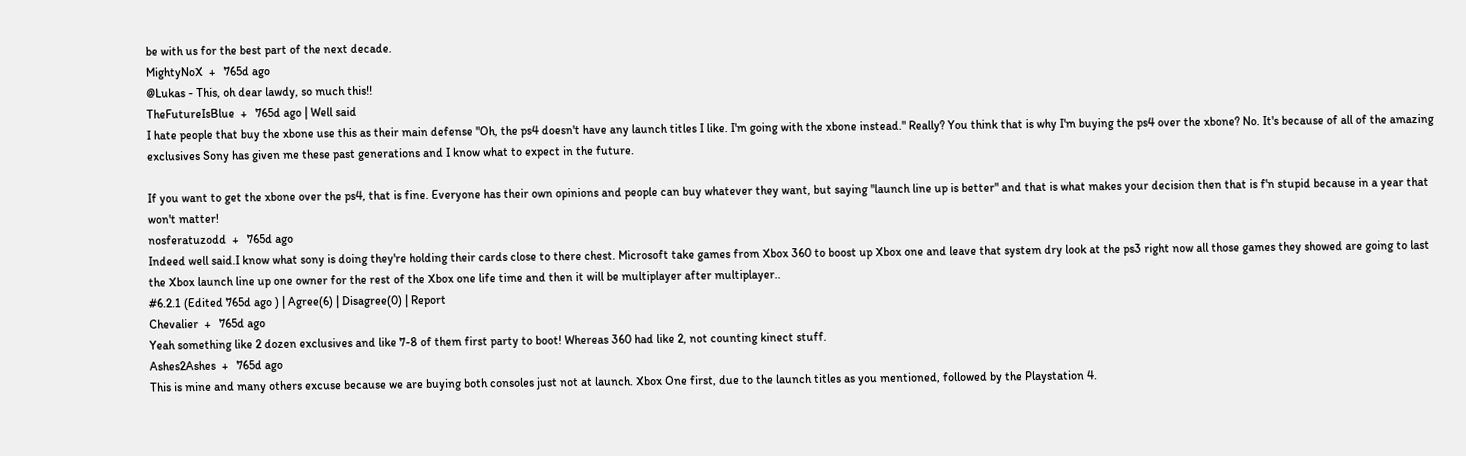be with us for the best part of the next decade.
MightyNoX  +   765d ago
@Lukas - This, oh dear lawdy, so much this!!
TheFutureIsBlue  +   765d ago | Well said
I hate people that buy the xbone use this as their main defense "Oh, the ps4 doesn't have any launch titles I like. I'm going with the xbone instead." Really? You think that is why I'm buying the ps4 over the xbone? No. It's because of all of the amazing exclusives Sony has given me these past generations and I know what to expect in the future.

If you want to get the xbone over the ps4, that is fine. Everyone has their own opinions and people can buy whatever they want, but saying "launch line up is better" and that is what makes your decision then that is f'n stupid because in a year that won't matter!
nosferatuzodd  +   765d ago
Indeed well said.I know what sony is doing they're holding their cards close to there chest. Microsoft take games from Xbox 360 to boost up Xbox one and leave that system dry look at the ps3 right now all those games they showed are going to last the Xbox launch line up one owner for the rest of the Xbox one life time and then it will be multiplayer after multiplayer..
#6.2.1 (Edited 765d ago ) | Agree(6) | Disagree(0) | Report
Chevalier  +   765d ago
Yeah something like 2 dozen exclusives and like 7-8 of them first party to boot! Whereas 360 had like 2, not counting kinect stuff.
Ashes2Ashes  +   765d ago
This is mine and many others excuse because we are buying both consoles just not at launch. Xbox One first, due to the launch titles as you mentioned, followed by the Playstation 4.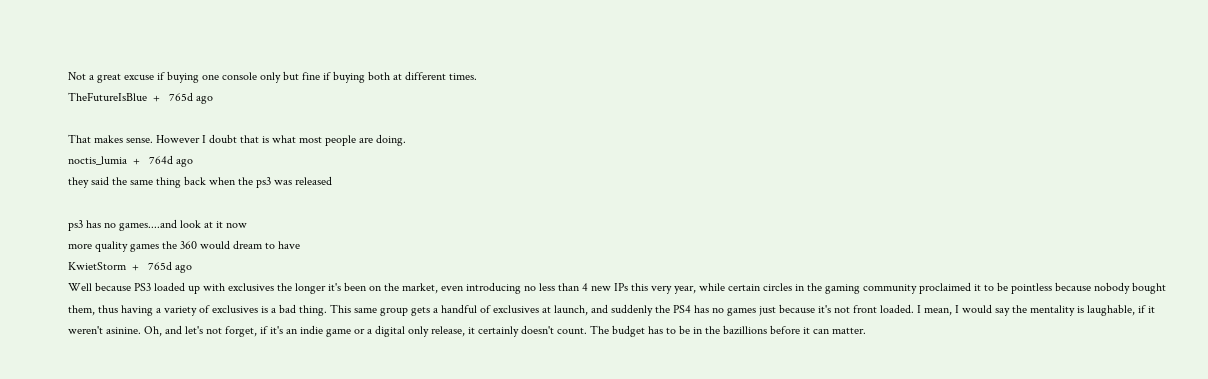Not a great excuse if buying one console only but fine if buying both at different times.
TheFutureIsBlue  +   765d ago

That makes sense. However I doubt that is what most people are doing.
noctis_lumia  +   764d ago
they said the same thing back when the ps3 was released

ps3 has no games....and look at it now
more quality games the 360 would dream to have
KwietStorm  +   765d ago
Well because PS3 loaded up with exclusives the longer it's been on the market, even introducing no less than 4 new IPs this very year, while certain circles in the gaming community proclaimed it to be pointless because nobody bought them, thus having a variety of exclusives is a bad thing. This same group gets a handful of exclusives at launch, and suddenly the PS4 has no games just because it's not front loaded. I mean, I would say the mentality is laughable, if it weren't asinine. Oh, and let's not forget, if it's an indie game or a digital only release, it certainly doesn't count. The budget has to be in the bazillions before it can matter.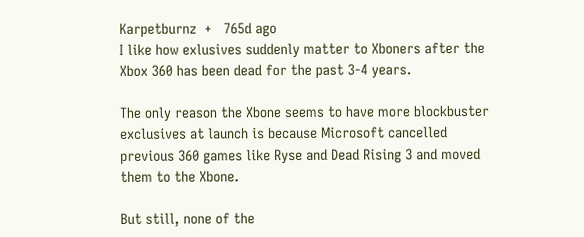Karpetburnz  +   765d ago
I like how exlusives suddenly matter to Xboners after the Xbox 360 has been dead for the past 3-4 years.

The only reason the Xbone seems to have more blockbuster exclusives at launch is because Microsoft cancelled previous 360 games like Ryse and Dead Rising 3 and moved them to the Xbone.

But still, none of the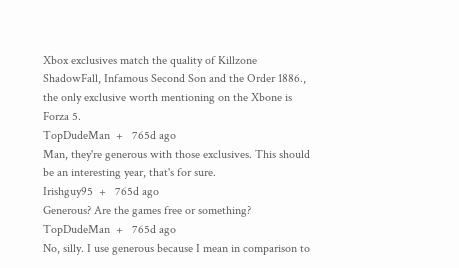Xbox exclusives match the quality of Killzone ShadowFall, Infamous Second Son and the Order 1886., the only exclusive worth mentioning on the Xbone is Forza 5.
TopDudeMan  +   765d ago
Man, they're generous with those exclusives. This should be an interesting year, that's for sure.
Irishguy95  +   765d ago
Generous? Are the games free or something?
TopDudeMan  +   765d ago
No, silly. I use generous because I mean in comparison to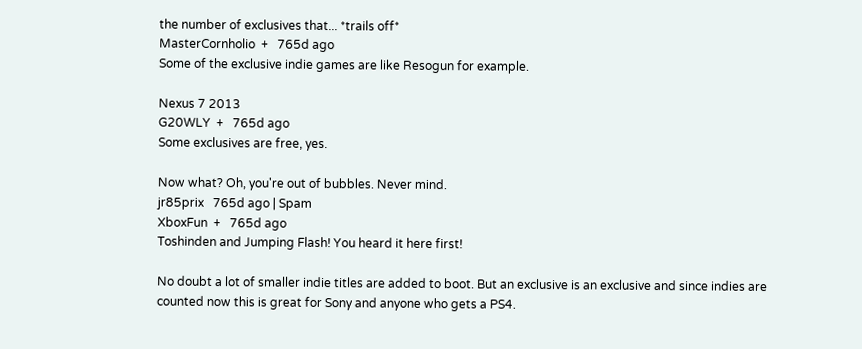the number of exclusives that... *trails off*
MasterCornholio  +   765d ago
Some of the exclusive indie games are like Resogun for example.

Nexus 7 2013
G20WLY  +   765d ago
Some exclusives are free, yes.

Now what? Oh, you're out of bubbles. Never mind.
jr85prix   765d ago | Spam
XboxFun  +   765d ago
Toshinden and Jumping Flash! You heard it here first!

No doubt a lot of smaller indie titles are added to boot. But an exclusive is an exclusive and since indies are counted now this is great for Sony and anyone who gets a PS4.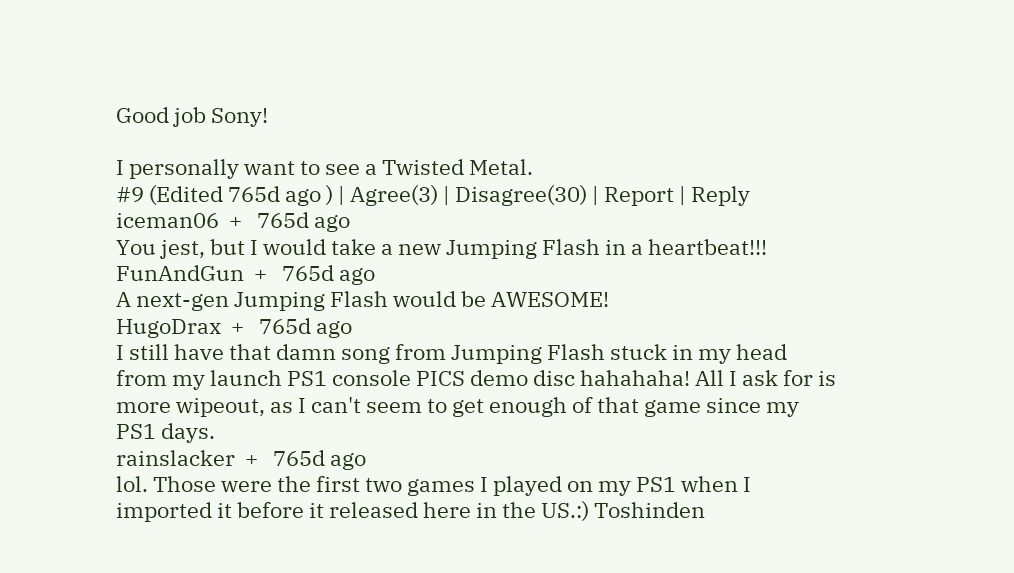Good job Sony!

I personally want to see a Twisted Metal.
#9 (Edited 765d ago ) | Agree(3) | Disagree(30) | Report | Reply
iceman06  +   765d ago
You jest, but I would take a new Jumping Flash in a heartbeat!!!
FunAndGun  +   765d ago
A next-gen Jumping Flash would be AWESOME!
HugoDrax  +   765d ago
I still have that damn song from Jumping Flash stuck in my head from my launch PS1 console PICS demo disc hahahaha! All I ask for is more wipeout, as I can't seem to get enough of that game since my PS1 days.
rainslacker  +   765d ago
lol. Those were the first two games I played on my PS1 when I imported it before it released here in the US.:) Toshinden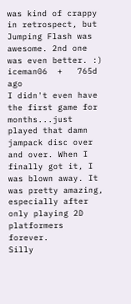was kind of crappy in retrospect, but Jumping Flash was awesome. 2nd one was even better. :)
iceman06  +   765d ago
I didn't even have the first game for months...just played that damn jampack disc over and over. When I finally got it, I was blown away. It was pretty amazing, especially after only playing 2D platformers forever.
Silly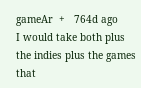gameAr  +   764d ago
I would take both plus the indies plus the games that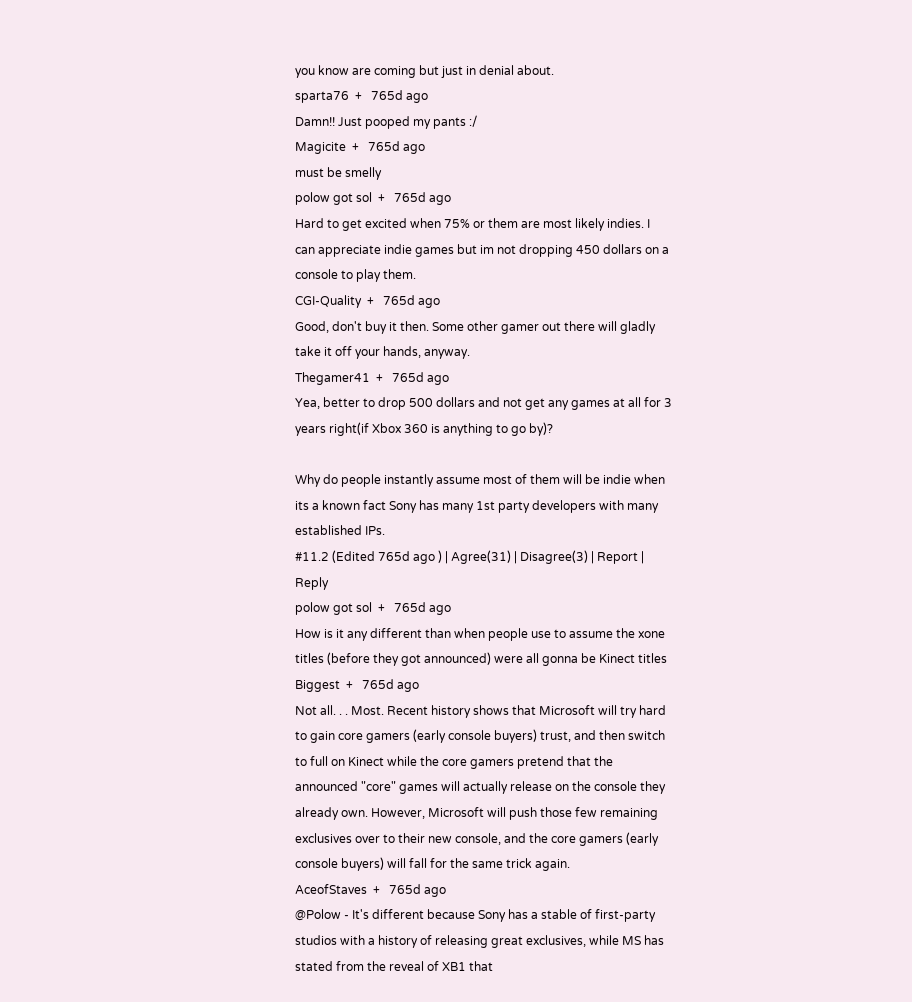you know are coming but just in denial about.
sparta76  +   765d ago
Damn!! Just pooped my pants :/
Magicite  +   765d ago
must be smelly
polow got sol  +   765d ago
Hard to get excited when 75% or them are most likely indies. I can appreciate indie games but im not dropping 450 dollars on a console to play them.
CGI-Quality  +   765d ago
Good, don't buy it then. Some other gamer out there will gladly take it off your hands, anyway.
Thegamer41  +   765d ago
Yea, better to drop 500 dollars and not get any games at all for 3 years right(if Xbox 360 is anything to go by)?

Why do people instantly assume most of them will be indie when its a known fact Sony has many 1st party developers with many established IPs.
#11.2 (Edited 765d ago ) | Agree(31) | Disagree(3) | Report | Reply
polow got sol  +   765d ago
How is it any different than when people use to assume the xone titles (before they got announced) were all gonna be Kinect titles
Biggest  +   765d ago
Not all. . . Most. Recent history shows that Microsoft will try hard to gain core gamers (early console buyers) trust, and then switch to full on Kinect while the core gamers pretend that the announced "core" games will actually release on the console they already own. However, Microsoft will push those few remaining exclusives over to their new console, and the core gamers (early console buyers) will fall for the same trick again.
AceofStaves  +   765d ago
@Polow - It's different because Sony has a stable of first-party studios with a history of releasing great exclusives, while MS has stated from the reveal of XB1 that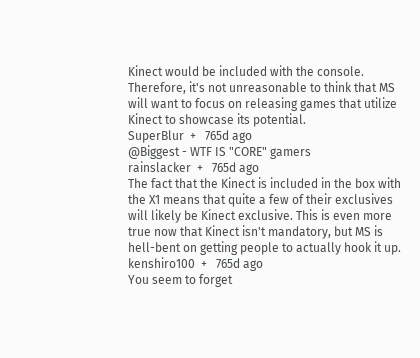Kinect would be included with the console. Therefore, it's not unreasonable to think that MS will want to focus on releasing games that utilize Kinect to showcase its potential.
SuperBlur  +   765d ago
@Biggest - WTF IS "CORE" gamers
rainslacker  +   765d ago
The fact that the Kinect is included in the box with the X1 means that quite a few of their exclusives will likely be Kinect exclusive. This is even more true now that Kinect isn't mandatory, but MS is hell-bent on getting people to actually hook it up.
kenshiro100  +   765d ago
You seem to forget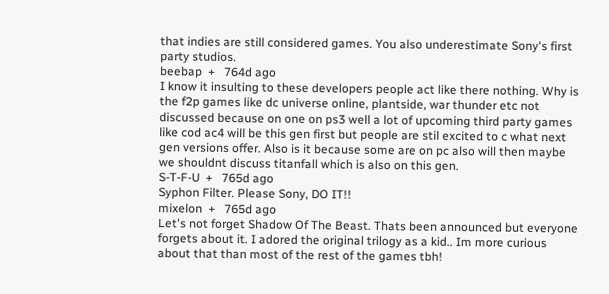that indies are still considered games. You also underestimate Sony's first party studios.
beebap  +   764d ago
I know it insulting to these developers people act like there nothing. Why is the f2p games like dc universe online, plantside, war thunder etc not discussed because on one on ps3 well a lot of upcoming third party games like cod ac4 will be this gen first but people are stil excited to c what next gen versions offer. Also is it because some are on pc also will then maybe we shouldnt discuss titanfall which is also on this gen.
S-T-F-U  +   765d ago
Syphon Filter. Please Sony, DO IT!!
mixelon  +   765d ago
Let's not forget Shadow Of The Beast. Thats been announced but everyone forgets about it. I adored the original trilogy as a kid.. Im more curious about that than most of the rest of the games tbh!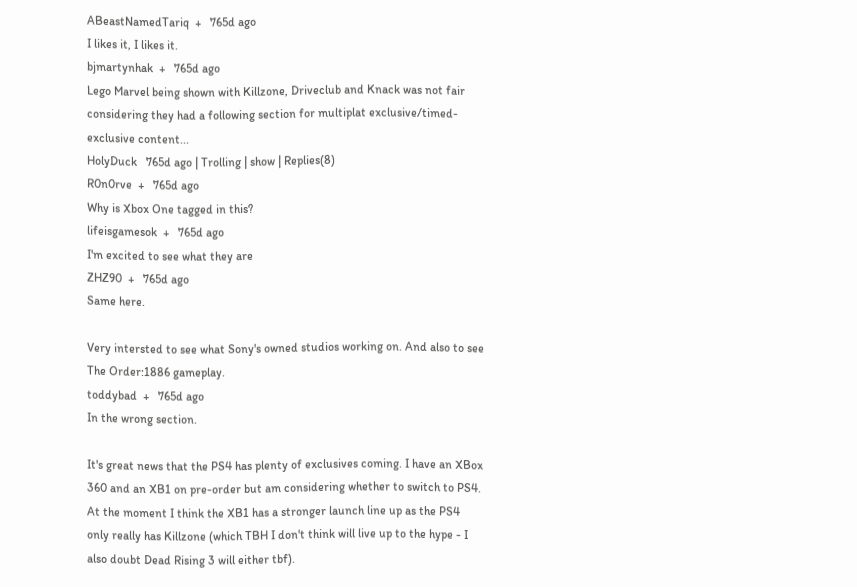ABeastNamedTariq  +   765d ago
I likes it, I likes it.
bjmartynhak  +   765d ago
Lego Marvel being shown with Killzone, Driveclub and Knack was not fair considering they had a following section for multiplat exclusive/timed-exclusive content...
HolyDuck   765d ago | Trolling | show | Replies(8)
R0n0rve  +   765d ago
Why is Xbox One tagged in this?
lifeisgamesok  +   765d ago
I'm excited to see what they are
ZHZ90  +   765d ago
Same here.

Very intersted to see what Sony's owned studios working on. And also to see The Order:1886 gameplay.
toddybad  +   765d ago
In the wrong section.

It's great news that the PS4 has plenty of exclusives coming. I have an XBox 360 and an XB1 on pre-order but am considering whether to switch to PS4. At the moment I think the XB1 has a stronger launch line up as the PS4 only really has Killzone (which TBH I don't think will live up to the hype - I also doubt Dead Rising 3 will either tbf).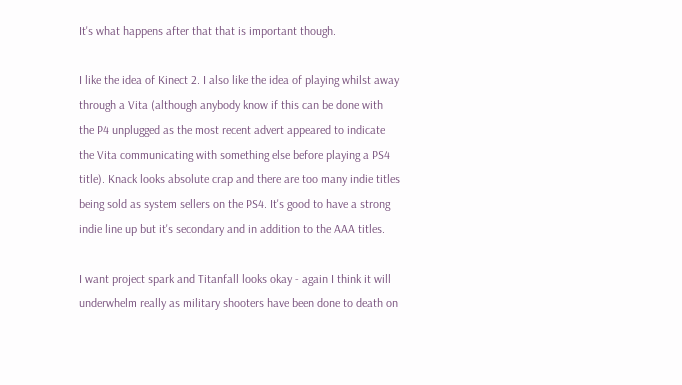It's what happens after that that is important though.

I like the idea of Kinect 2. I also like the idea of playing whilst away through a Vita (although anybody know if this can be done with the P4 unplugged as the most recent advert appeared to indicate the Vita communicating with something else before playing a PS4 title). Knack looks absolute crap and there are too many indie titles being sold as system sellers on the PS4. It's good to have a strong indie line up but it's secondary and in addition to the AAA titles.

I want project spark and Titanfall looks okay - again I think it will underwhelm really as military shooters have been done to death on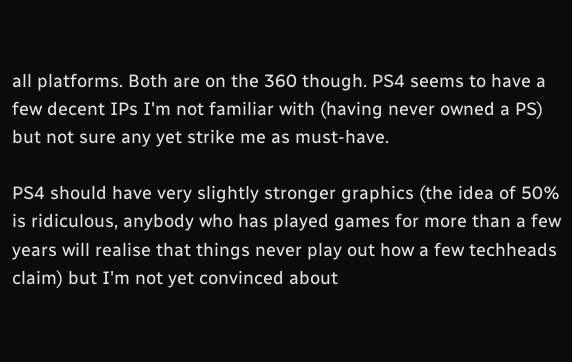all platforms. Both are on the 360 though. PS4 seems to have a few decent IPs I'm not familiar with (having never owned a PS) but not sure any yet strike me as must-have.

PS4 should have very slightly stronger graphics (the idea of 50% is ridiculous, anybody who has played games for more than a few years will realise that things never play out how a few techheads claim) but I'm not yet convinced about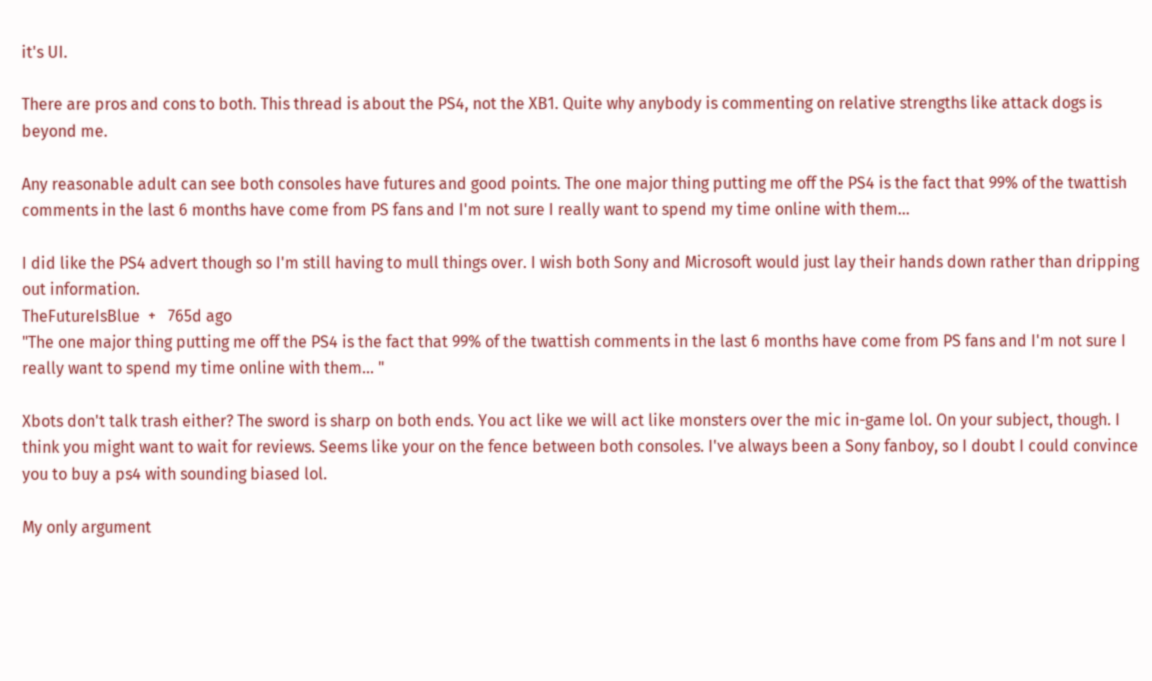it's UI.

There are pros and cons to both. This thread is about the PS4, not the XB1. Quite why anybody is commenting on relative strengths like attack dogs is beyond me.

Any reasonable adult can see both consoles have futures and good points. The one major thing putting me off the PS4 is the fact that 99% of the twattish comments in the last 6 months have come from PS fans and I'm not sure I really want to spend my time online with them...

I did like the PS4 advert though so I'm still having to mull things over. I wish both Sony and Microsoft would just lay their hands down rather than dripping out information.
TheFutureIsBlue  +   765d ago
"The one major thing putting me off the PS4 is the fact that 99% of the twattish comments in the last 6 months have come from PS fans and I'm not sure I really want to spend my time online with them... "

Xbots don't talk trash either? The sword is sharp on both ends. You act like we will act like monsters over the mic in-game lol. On your subject, though. I think you might want to wait for reviews. Seems like your on the fence between both consoles. I've always been a Sony fanboy, so I doubt I could convince you to buy a ps4 with sounding biased lol.

My only argument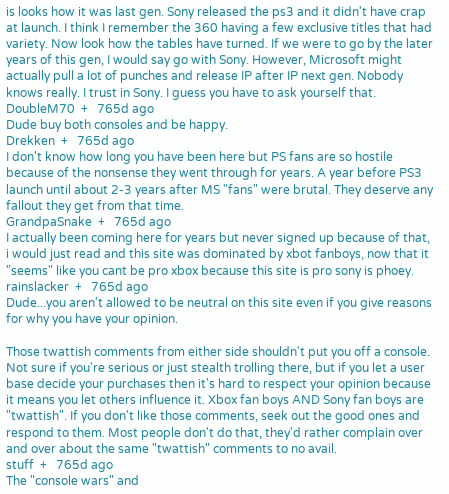is looks how it was last gen. Sony released the ps3 and it didn't have crap at launch. I think I remember the 360 having a few exclusive titles that had variety. Now look how the tables have turned. If we were to go by the later years of this gen, I would say go with Sony. However, Microsoft might actually pull a lot of punches and release IP after IP next gen. Nobody knows really. I trust in Sony. I guess you have to ask yourself that.
DoubleM70  +   765d ago
Dude buy both consoles and be happy.
Drekken  +   765d ago
I don't know how long you have been here but PS fans are so hostile because of the nonsense they went through for years. A year before PS3 launch until about 2-3 years after MS "fans" were brutal. They deserve any fallout they get from that time.
GrandpaSnake  +   765d ago
I actually been coming here for years but never signed up because of that, i would just read and this site was dominated by xbot fanboys, now that it "seems" like you cant be pro xbox because this site is pro sony is phoey.
rainslacker  +   765d ago
Dude...you aren't allowed to be neutral on this site even if you give reasons for why you have your opinion.

Those twattish comments from either side shouldn't put you off a console. Not sure if you're serious or just stealth trolling there, but if you let a user base decide your purchases then it's hard to respect your opinion because it means you let others influence it. Xbox fan boys AND Sony fan boys are "twattish". If you don't like those comments, seek out the good ones and respond to them. Most people don't do that, they'd rather complain over and over about the same "twattish" comments to no avail.
stuff  +   765d ago
The "console wars" and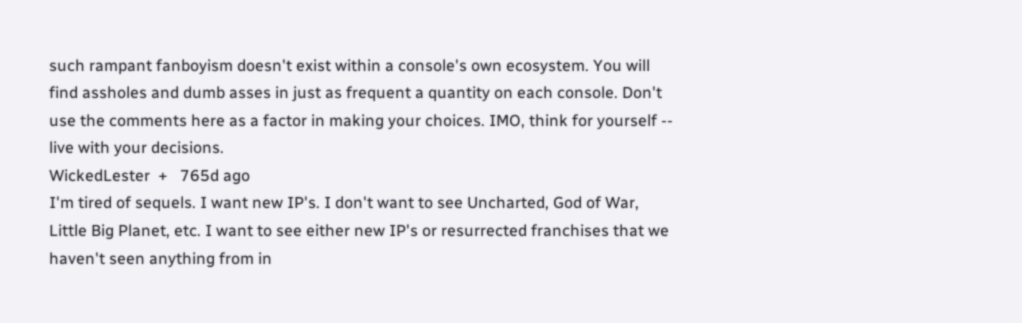such rampant fanboyism doesn't exist within a console's own ecosystem. You will find assholes and dumb asses in just as frequent a quantity on each console. Don't use the comments here as a factor in making your choices. IMO, think for yourself -- live with your decisions.
WickedLester  +   765d ago
I'm tired of sequels. I want new IP's. I don't want to see Uncharted, God of War, Little Big Planet, etc. I want to see either new IP's or resurrected franchises that we haven't seen anything from in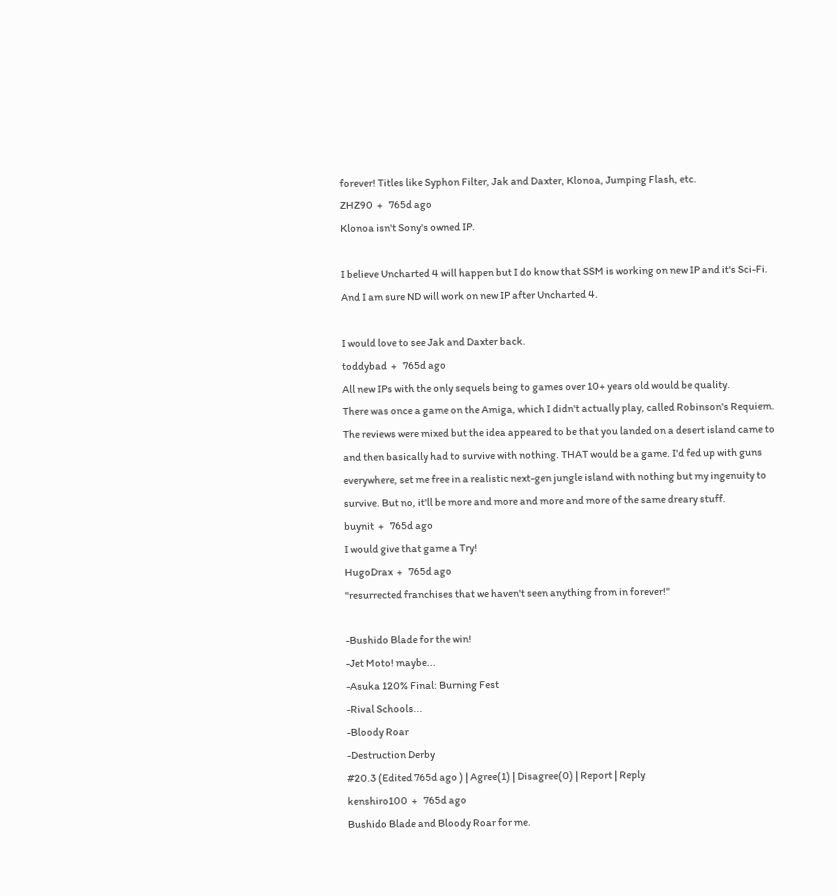forever! Titles like Syphon Filter, Jak and Daxter, Klonoa, Jumping Flash, etc.
ZHZ90  +   765d ago
Klonoa isn't Sony's owned IP.

I believe Uncharted 4 will happen but I do know that SSM is working on new IP and it's Sci-Fi. And I am sure ND will work on new IP after Uncharted 4.

I would love to see Jak and Daxter back.
toddybad  +   765d ago
All new IPs with the only sequels being to games over 10+ years old would be quality.
There was once a game on the Amiga, which I didn't actually play, called Robinson's Requiem. The reviews were mixed but the idea appeared to be that you landed on a desert island came to and then basically had to survive with nothing. THAT would be a game. I'd fed up with guns everywhere, set me free in a realistic next-gen jungle island with nothing but my ingenuity to survive. But no, it'll be more and more and more and more of the same dreary stuff.
buynit  +   765d ago
I would give that game a Try!
HugoDrax  +   765d ago
"resurrected franchises that we haven't seen anything from in forever!"

-Bushido Blade for the win!
-Jet Moto! maybe...
-Asuka 120% Final: Burning Fest
-Rival Schools...
-Bloody Roar
-Destruction Derby
#20.3 (Edited 765d ago ) | Agree(1) | Disagree(0) | Report | Reply
kenshiro100  +   765d ago
Bushido Blade and Bloody Roar for me.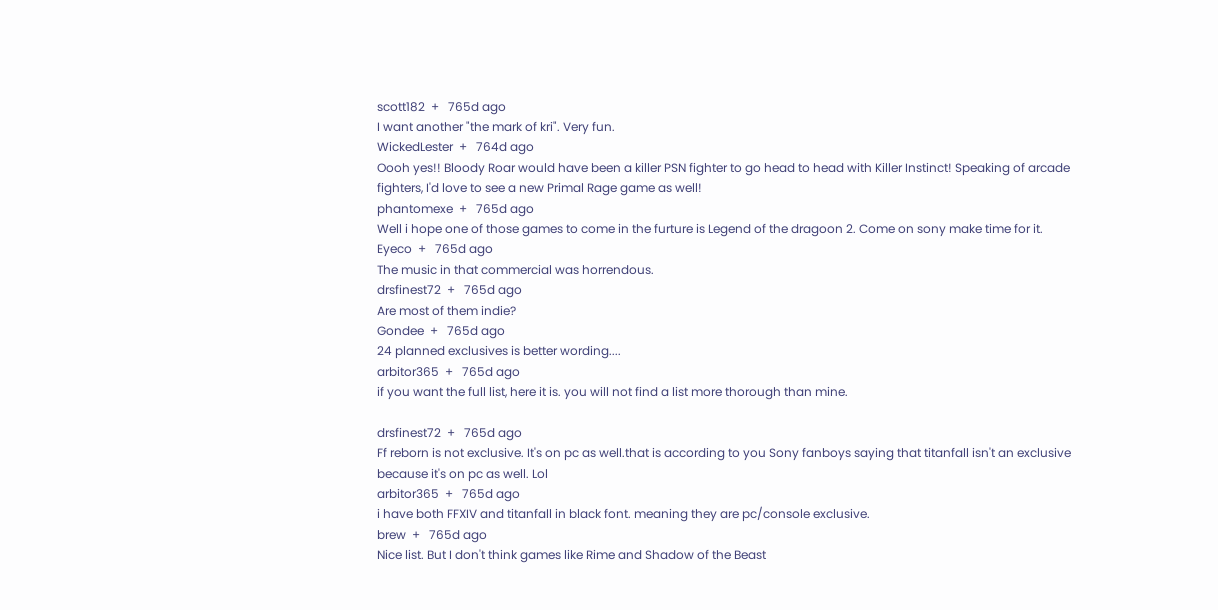scott182  +   765d ago
I want another "the mark of kri". Very fun.
WickedLester  +   764d ago
Oooh yes!! Bloody Roar would have been a killer PSN fighter to go head to head with Killer Instinct! Speaking of arcade fighters, I'd love to see a new Primal Rage game as well!
phantomexe  +   765d ago
Well i hope one of those games to come in the furture is Legend of the dragoon 2. Come on sony make time for it.
Eyeco  +   765d ago
The music in that commercial was horrendous.
drsfinest72  +   765d ago
Are most of them indie?
Gondee  +   765d ago
24 planned exclusives is better wording....
arbitor365  +   765d ago
if you want the full list, here it is. you will not find a list more thorough than mine.

drsfinest72  +   765d ago
Ff reborn is not exclusive. It's on pc as well.that is according to you Sony fanboys saying that titanfall isn't an exclusive because it's on pc as well. Lol
arbitor365  +   765d ago
i have both FFXIV and titanfall in black font. meaning they are pc/console exclusive.
brew  +   765d ago
Nice list. But I don't think games like Rime and Shadow of the Beast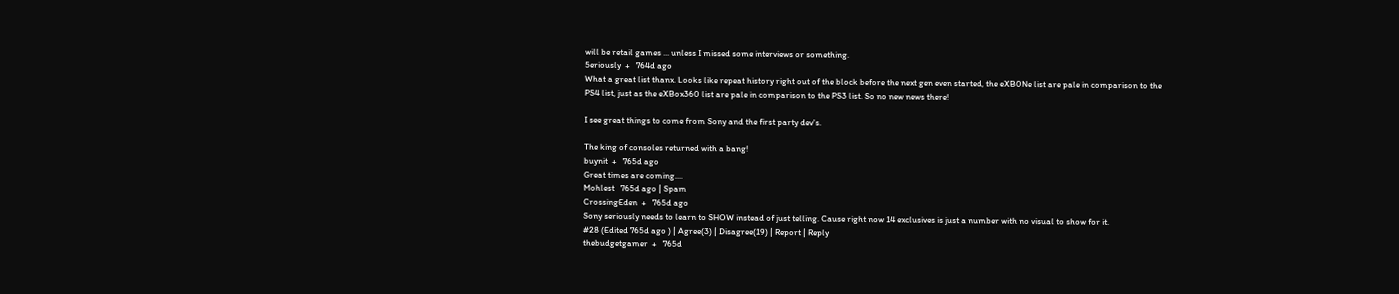will be retail games ... unless I missed some interviews or something.
5eriously  +   764d ago
What a great list thanx. Looks like repeat history right out of the block before the next gen even started, the eXB0Ne list are pale in comparison to the PS4 list, just as the eXBox360 list are pale in comparison to the PS3 list. So no new news there!

I see great things to come from Sony and the first party dev's.

The king of consoles returned with a bang!
buynit  +   765d ago
Great times are coming....
Mohlest   765d ago | Spam
CrossingEden  +   765d ago
Sony seriously needs to learn to SHOW instead of just telling. Cause right now 14 exclusives is just a number with no visual to show for it.
#28 (Edited 765d ago ) | Agree(3) | Disagree(19) | Report | Reply
thebudgetgamer  +   765d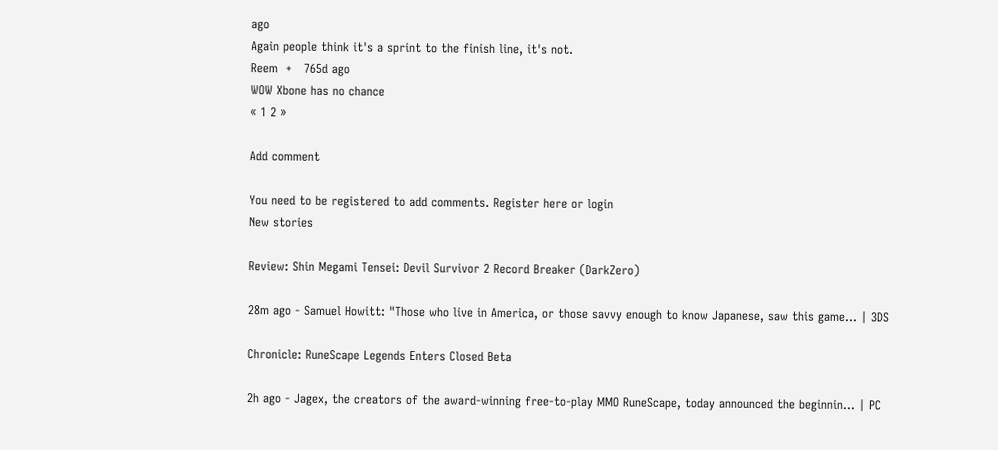ago
Again people think it's a sprint to the finish line, it's not.
Reem  +   765d ago
WOW Xbone has no chance
« 1 2 »

Add comment

You need to be registered to add comments. Register here or login
New stories

Review: Shin Megami Tensei: Devil Survivor 2 Record Breaker (DarkZero)

28m ago - Samuel Howitt: "Those who live in America, or those savvy enough to know Japanese, saw this game... | 3DS

Chronicle: RuneScape Legends Enters Closed Beta

2h ago - Jagex, the creators of the award-winning free-to-play MMO RuneScape, today announced the beginnin... | PC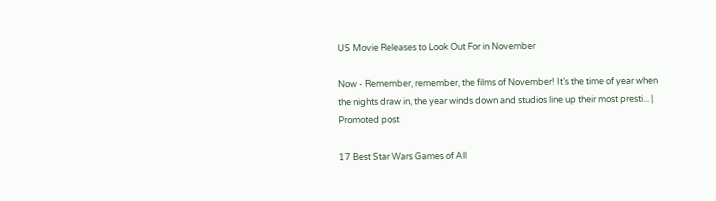US Movie Releases to Look Out For in November

Now - Remember, remember, the films of November! It’s the time of year when the nights draw in, the year winds down and studios line up their most presti... | Promoted post

17 Best Star Wars Games of All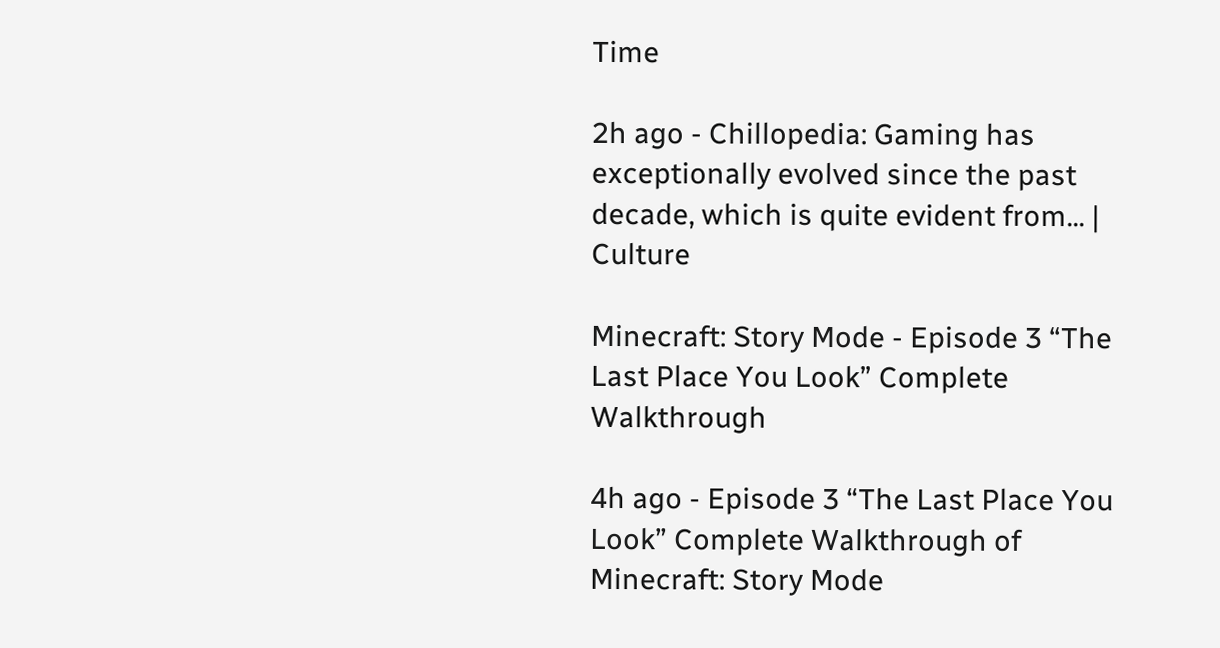Time

2h ago - Chillopedia: Gaming has exceptionally evolved since the past decade, which is quite evident from... | Culture

Minecraft: Story Mode - Episode 3 “The Last Place You Look” Complete Walkthrough

4h ago - Episode 3 “The Last Place You Look” Complete Walkthrough of Minecraft: Story Mode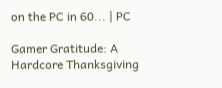on the PC in 60... | PC

Gamer Gratitude: A Hardcore Thanksgiving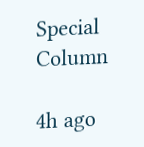Special Column

4h ago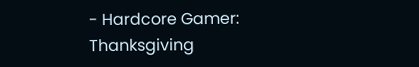- Hardcore Gamer: Thanksgiving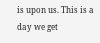is upon us. This is a day we get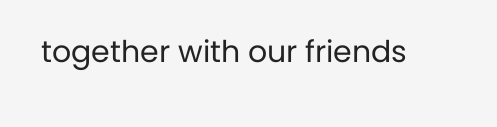together with our friends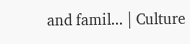and famil... | Culture